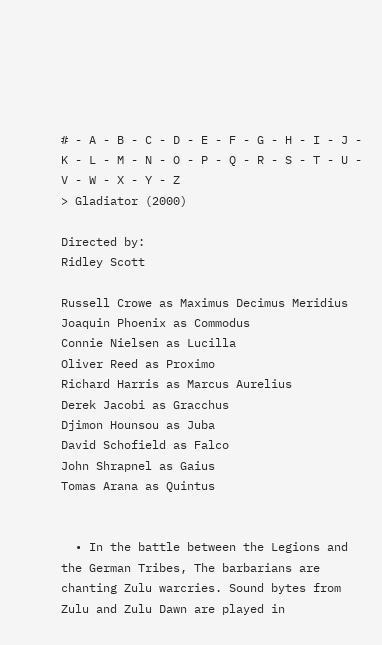# - A - B - C - D - E - F - G - H - I - J - K - L - M - N - O - P - Q - R - S - T - U - V - W - X - Y - Z
> Gladiator (2000)

Directed by:
Ridley Scott

Russell Crowe as Maximus Decimus Meridius
Joaquin Phoenix as Commodus
Connie Nielsen as Lucilla
Oliver Reed as Proximo
Richard Harris as Marcus Aurelius
Derek Jacobi as Gracchus
Djimon Hounsou as Juba
David Schofield as Falco
John Shrapnel as Gaius
Tomas Arana as Quintus


  • In the battle between the Legions and the German Tribes, The barbarians are chanting Zulu warcries. Sound bytes from Zulu and Zulu Dawn are played in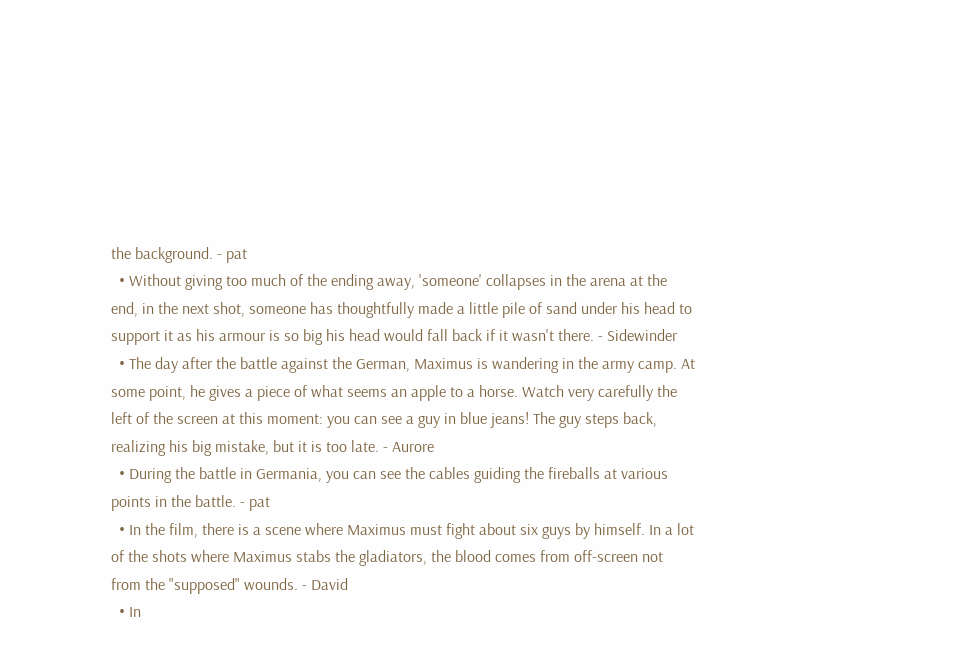the background. - pat
  • Without giving too much of the ending away, 'someone' collapses in the arena at the end, in the next shot, someone has thoughtfully made a little pile of sand under his head to support it as his armour is so big his head would fall back if it wasn't there. - Sidewinder
  • The day after the battle against the German, Maximus is wandering in the army camp. At some point, he gives a piece of what seems an apple to a horse. Watch very carefully the left of the screen at this moment: you can see a guy in blue jeans! The guy steps back, realizing his big mistake, but it is too late. - Aurore
  • During the battle in Germania, you can see the cables guiding the fireballs at various points in the battle. - pat
  • In the film, there is a scene where Maximus must fight about six guys by himself. In a lot of the shots where Maximus stabs the gladiators, the blood comes from off-screen not from the "supposed" wounds. - David
  • In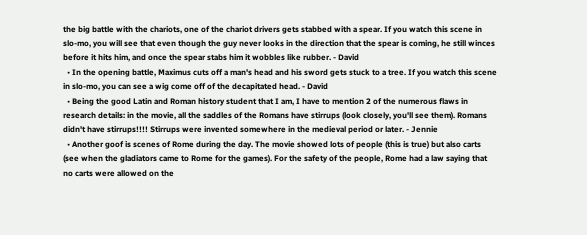the big battle with the chariots, one of the chariot drivers gets stabbed with a spear. If you watch this scene in slo-mo, you will see that even though the guy never looks in the direction that the spear is coming, he still winces before it hits him, and once the spear stabs him it wobbles like rubber. - David
  • In the opening battle, Maximus cuts off a man's head and his sword gets stuck to a tree. If you watch this scene in slo-mo, you can see a wig come off of the decapitated head. - David
  • Being the good Latin and Roman history student that I am, I have to mention 2 of the numerous flaws in research details: in the movie, all the saddles of the Romans have stirrups (look closely, you'll see them). Romans didn't have stirrups!!!! Stirrups were invented somewhere in the medieval period or later. - Jennie
  • Another goof is scenes of Rome during the day. The movie showed lots of people (this is true) but also carts (see when the gladiators came to Rome for the games). For the safety of the people, Rome had a law saying that no carts were allowed on the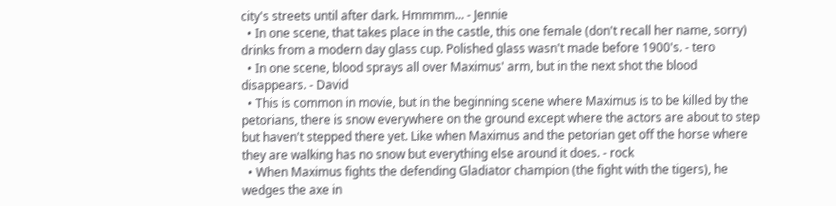city's streets until after dark. Hmmmm... - Jennie
  • In one scene, that takes place in the castle, this one female (don't recall her name, sorry) drinks from a modern day glass cup. Polished glass wasn't made before 1900's. - tero
  • In one scene, blood sprays all over Maximus' arm, but in the next shot the blood disappears. - David
  • This is common in movie, but in the beginning scene where Maximus is to be killed by the petorians, there is snow everywhere on the ground except where the actors are about to step but haven't stepped there yet. Like when Maximus and the petorian get off the horse where they are walking has no snow but everything else around it does. - rock
  • When Maximus fights the defending Gladiator champion (the fight with the tigers), he wedges the axe in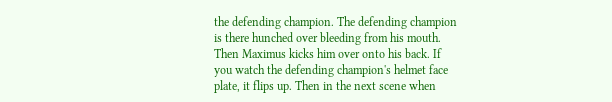the defending champion. The defending champion is there hunched over bleeding from his mouth. Then Maximus kicks him over onto his back. If you watch the defending champion's helmet face plate, it flips up. Then in the next scene when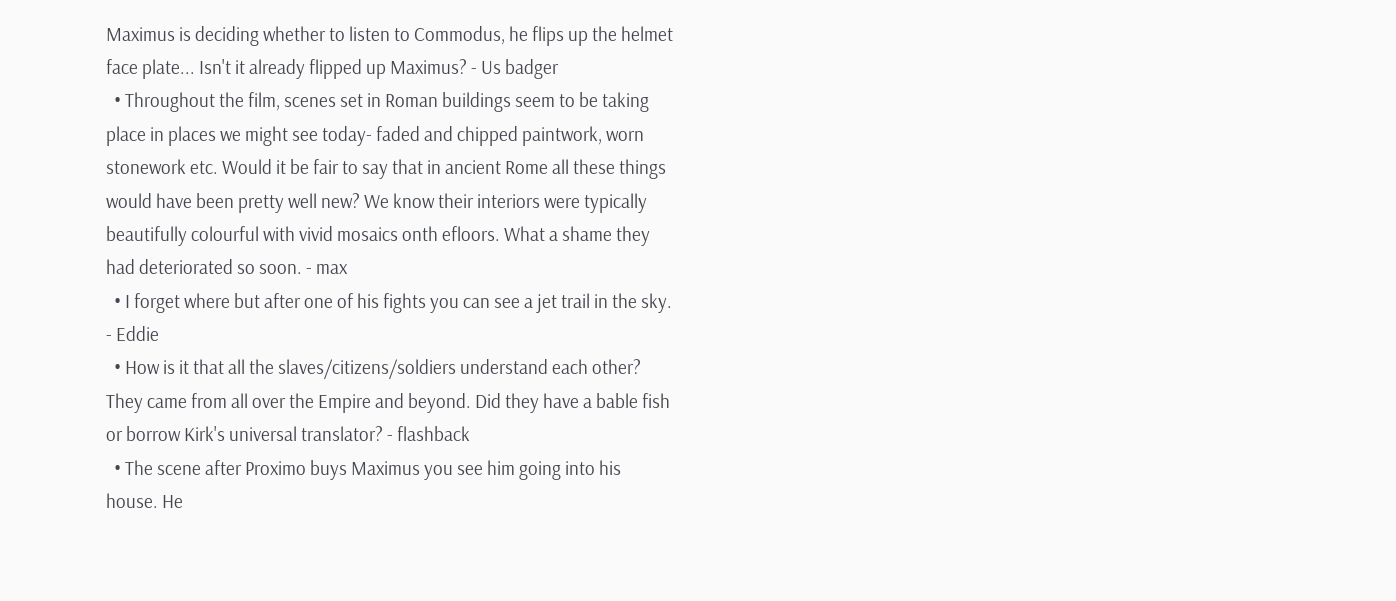Maximus is deciding whether to listen to Commodus, he flips up the helmet face plate... Isn't it already flipped up Maximus? - Us badger
  • Throughout the film, scenes set in Roman buildings seem to be taking place in places we might see today- faded and chipped paintwork, worn stonework etc. Would it be fair to say that in ancient Rome all these things would have been pretty well new? We know their interiors were typically beautifully colourful with vivid mosaics onth efloors. What a shame they had deteriorated so soon. - max
  • I forget where but after one of his fights you can see a jet trail in the sky. - Eddie
  • How is it that all the slaves/citizens/soldiers understand each other? They came from all over the Empire and beyond. Did they have a bable fish or borrow Kirk's universal translator? - flashback
  • The scene after Proximo buys Maximus you see him going into his house. He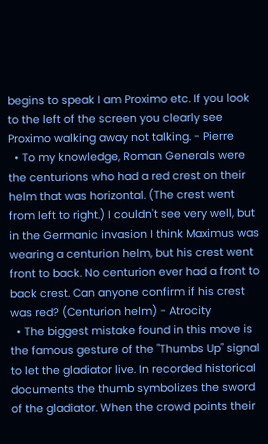begins to speak I am Proximo etc. If you look to the left of the screen you clearly see Proximo walking away not talking. - Pierre
  • To my knowledge, Roman Generals were the centurions who had a red crest on their helm that was horizontal. (The crest went from left to right.) I couldn't see very well, but in the Germanic invasion I think Maximus was wearing a centurion helm, but his crest went front to back. No centurion ever had a front to back crest. Can anyone confirm if his crest was red? (Centurion helm) - Atrocity
  • The biggest mistake found in this move is the famous gesture of the "Thumbs Up" signal to let the gladiator live. In recorded historical documents the thumb symbolizes the sword of the gladiator. When the crowd points their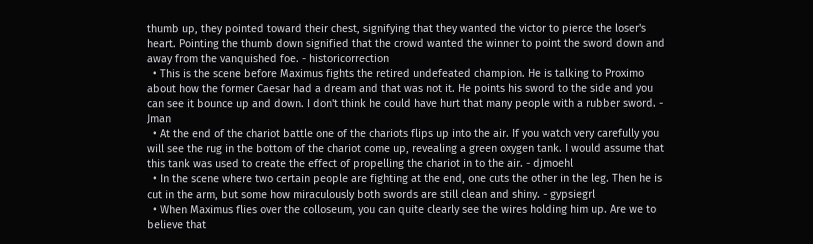thumb up, they pointed toward their chest, signifying that they wanted the victor to pierce the loser's heart. Pointing the thumb down signified that the crowd wanted the winner to point the sword down and away from the vanquished foe. - historicorrection
  • This is the scene before Maximus fights the retired undefeated champion. He is talking to Proximo about how the former Caesar had a dream and that was not it. He points his sword to the side and you can see it bounce up and down. I don't think he could have hurt that many people with a rubber sword. - Jman
  • At the end of the chariot battle one of the chariots flips up into the air. If you watch very carefully you will see the rug in the bottom of the chariot come up, revealing a green oxygen tank. I would assume that this tank was used to create the effect of propelling the chariot in to the air. - djmoehl
  • In the scene where two certain people are fighting at the end, one cuts the other in the leg. Then he is cut in the arm, but some how miraculously both swords are still clean and shiny. - gypsiegrl
  • When Maximus flies over the colloseum, you can quite clearly see the wires holding him up. Are we to believe that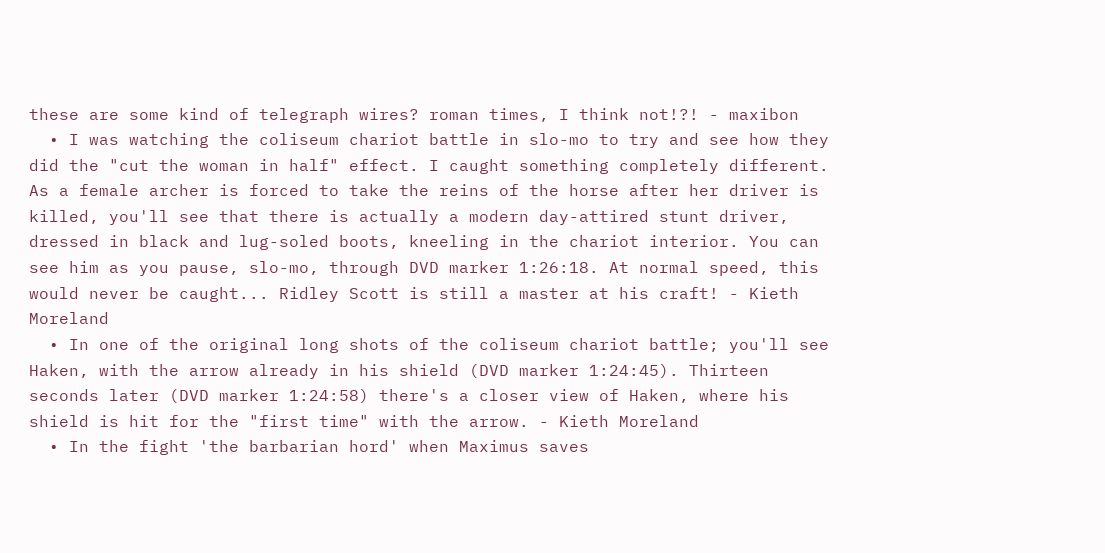these are some kind of telegraph wires? roman times, I think not!?! - maxibon
  • I was watching the coliseum chariot battle in slo-mo to try and see how they did the "cut the woman in half" effect. I caught something completely different. As a female archer is forced to take the reins of the horse after her driver is killed, you'll see that there is actually a modern day-attired stunt driver, dressed in black and lug-soled boots, kneeling in the chariot interior. You can see him as you pause, slo-mo, through DVD marker 1:26:18. At normal speed, this would never be caught... Ridley Scott is still a master at his craft! - Kieth Moreland
  • In one of the original long shots of the coliseum chariot battle; you'll see Haken, with the arrow already in his shield (DVD marker 1:24:45). Thirteen seconds later (DVD marker 1:24:58) there's a closer view of Haken, where his shield is hit for the "first time" with the arrow. - Kieth Moreland
  • In the fight 'the barbarian hord' when Maximus saves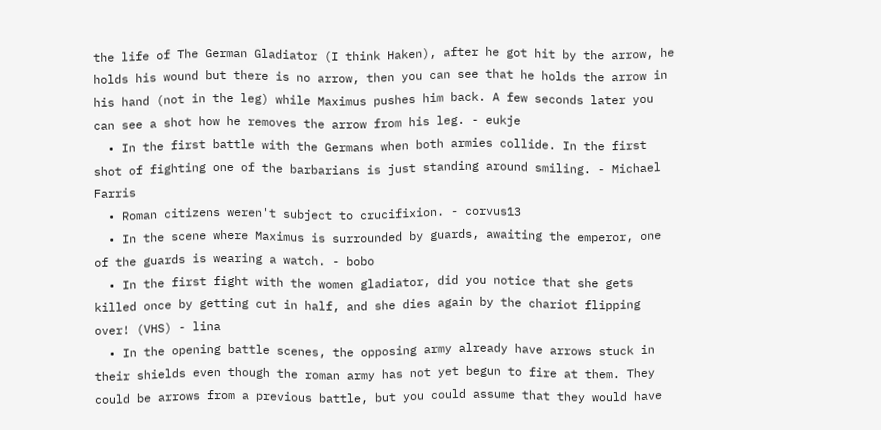the life of The German Gladiator (I think Haken), after he got hit by the arrow, he holds his wound but there is no arrow, then you can see that he holds the arrow in his hand (not in the leg) while Maximus pushes him back. A few seconds later you can see a shot how he removes the arrow from his leg. - eukje
  • In the first battle with the Germans when both armies collide. In the first shot of fighting one of the barbarians is just standing around smiling. - Michael Farris
  • Roman citizens weren't subject to crucifixion. - corvus13
  • In the scene where Maximus is surrounded by guards, awaiting the emperor, one of the guards is wearing a watch. - bobo
  • In the first fight with the women gladiator, did you notice that she gets killed once by getting cut in half, and she dies again by the chariot flipping over! (VHS) - lina
  • In the opening battle scenes, the opposing army already have arrows stuck in their shields even though the roman army has not yet begun to fire at them. They could be arrows from a previous battle, but you could assume that they would have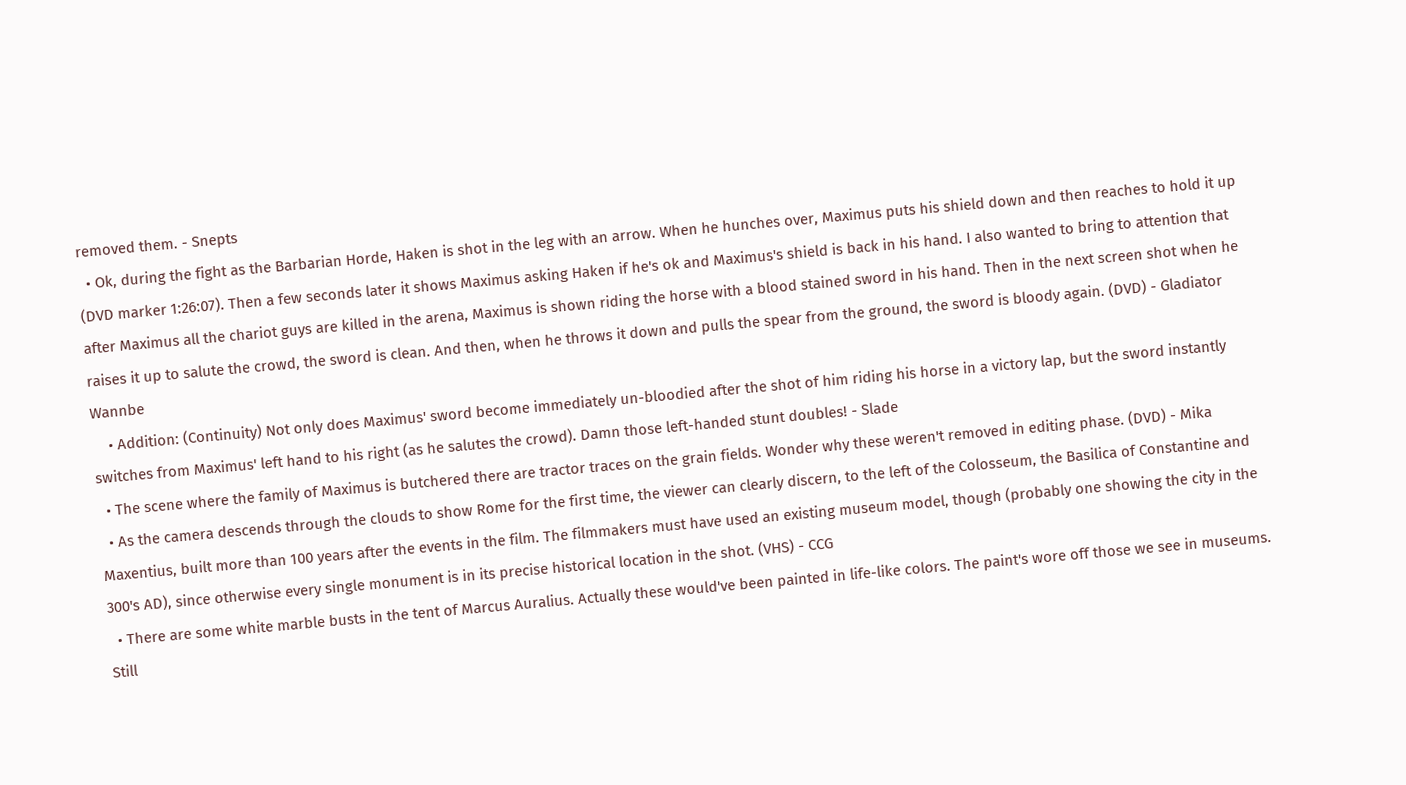removed them. - Snepts
  • Ok, during the fight as the Barbarian Horde, Haken is shot in the leg with an arrow. When he hunches over, Maximus puts his shield down and then reaches to hold it up (DVD marker 1:26:07). Then a few seconds later it shows Maximus asking Haken if he's ok and Maximus's shield is back in his hand. I also wanted to bring to attention that after Maximus all the chariot guys are killed in the arena, Maximus is shown riding the horse with a blood stained sword in his hand. Then in the next screen shot when he raises it up to salute the crowd, the sword is clean. And then, when he throws it down and pulls the spear from the ground, the sword is bloody again. (DVD) - Gladiator Wannbe
    • Addition: (Continuity) Not only does Maximus' sword become immediately un-bloodied after the shot of him riding his horse in a victory lap, but the sword instantly switches from Maximus' left hand to his right (as he salutes the crowd). Damn those left-handed stunt doubles! - Slade
  • The scene where the family of Maximus is butchered there are tractor traces on the grain fields. Wonder why these weren't removed in editing phase. (DVD) - Mika
  • As the camera descends through the clouds to show Rome for the first time, the viewer can clearly discern, to the left of the Colosseum, the Basilica of Constantine and Maxentius, built more than 100 years after the events in the film. The filmmakers must have used an existing museum model, though (probably one showing the city in the 300's AD), since otherwise every single monument is in its precise historical location in the shot. (VHS) - CCG
  • There are some white marble busts in the tent of Marcus Auralius. Actually these would've been painted in life-like colors. The paint's wore off those we see in museums. Still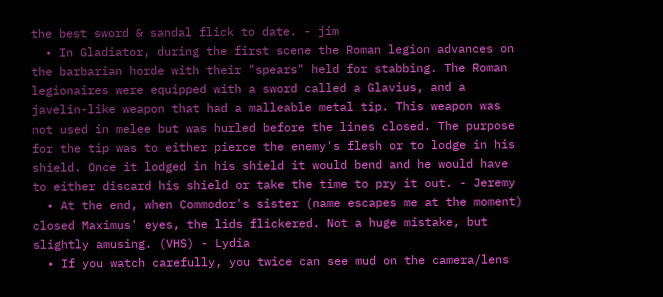the best sword & sandal flick to date. - jim
  • In Gladiator, during the first scene the Roman legion advances on the barbarian horde with their "spears" held for stabbing. The Roman legionaires were equipped with a sword called a Glavius, and a javelin-like weapon that had a malleable metal tip. This weapon was not used in melee but was hurled before the lines closed. The purpose for the tip was to either pierce the enemy's flesh or to lodge in his shield. Once it lodged in his shield it would bend and he would have to either discard his shield or take the time to pry it out. - Jeremy
  • At the end, when Commodor's sister (name escapes me at the moment) closed Maximus' eyes, the lids flickered. Not a huge mistake, but slightly amusing. (VHS) - Lydia
  • If you watch carefully, you twice can see mud on the camera/lens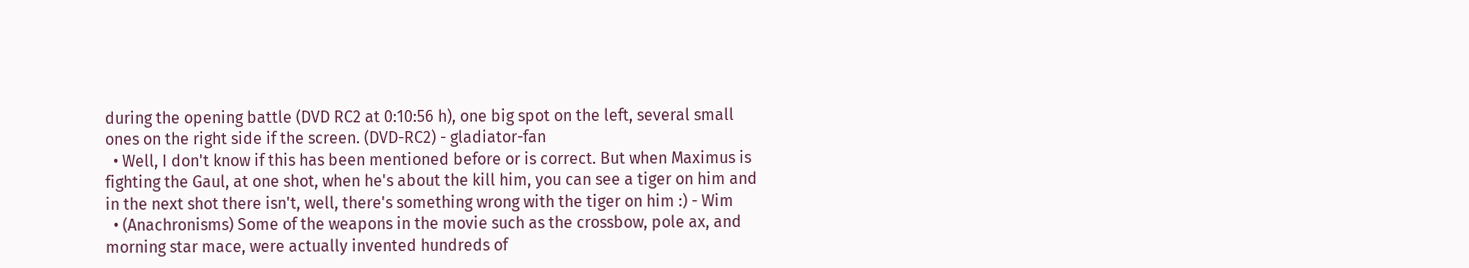during the opening battle (DVD RC2 at 0:10:56 h), one big spot on the left, several small ones on the right side if the screen. (DVD-RC2) - gladiator-fan
  • Well, I don't know if this has been mentioned before or is correct. But when Maximus is fighting the Gaul, at one shot, when he's about the kill him, you can see a tiger on him and in the next shot there isn't, well, there's something wrong with the tiger on him :) - Wim
  • (Anachronisms) Some of the weapons in the movie such as the crossbow, pole ax, and morning star mace, were actually invented hundreds of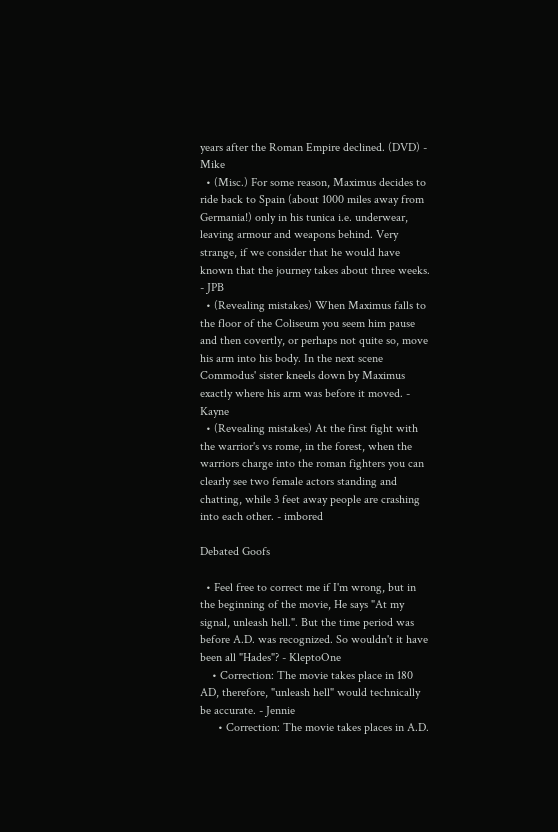years after the Roman Empire declined. (DVD) - Mike
  • (Misc.) For some reason, Maximus decides to ride back to Spain (about 1000 miles away from Germania!) only in his tunica i.e. underwear, leaving armour and weapons behind. Very strange, if we consider that he would have known that the journey takes about three weeks. - JPB
  • (Revealing mistakes) When Maximus falls to the floor of the Coliseum you seem him pause and then covertly, or perhaps not quite so, move his arm into his body. In the next scene Commodus' sister kneels down by Maximus exactly where his arm was before it moved. - Kayne
  • (Revealing mistakes) At the first fight with the warrior's vs rome, in the forest, when the warriors charge into the roman fighters you can clearly see two female actors standing and chatting, while 3 feet away people are crashing into each other. - imbored

Debated Goofs

  • Feel free to correct me if I'm wrong, but in the beginning of the movie, He says "At my signal, unleash hell.". But the time period was before A.D. was recognized. So wouldn't it have been all "Hades"? - KleptoOne
    • Correction: The movie takes place in 180 AD, therefore, "unleash hell" would technically be accurate. - Jennie
      • Correction: The movie takes places in A.D.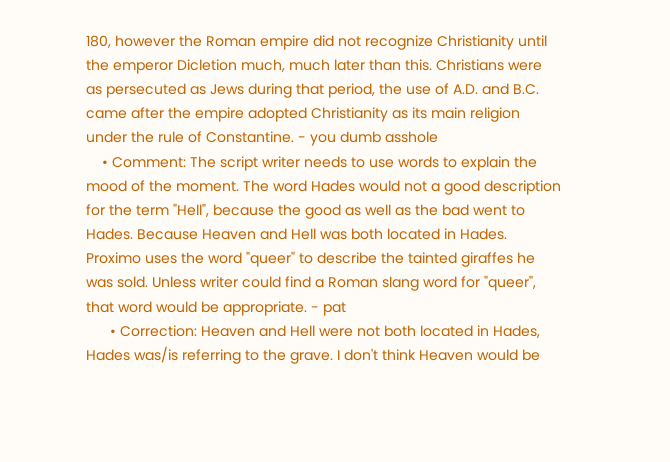180, however the Roman empire did not recognize Christianity until the emperor Dicletion much, much later than this. Christians were as persecuted as Jews during that period, the use of A.D. and B.C. came after the empire adopted Christianity as its main religion under the rule of Constantine. - you dumb asshole
    • Comment: The script writer needs to use words to explain the mood of the moment. The word Hades would not a good description for the term "Hell", because the good as well as the bad went to Hades. Because Heaven and Hell was both located in Hades. Proximo uses the word "queer" to describe the tainted giraffes he was sold. Unless writer could find a Roman slang word for "queer", that word would be appropriate. - pat
      • Correction: Heaven and Hell were not both located in Hades, Hades was/is referring to the grave. I don't think Heaven would be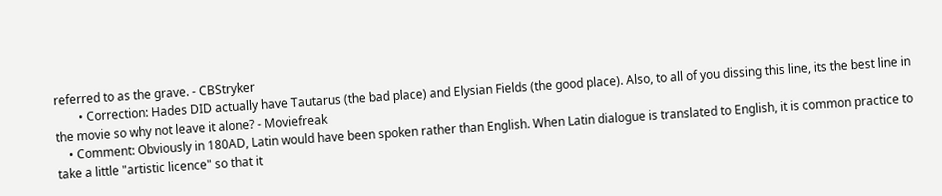referred to as the grave. - CBStryker
        • Correction: Hades DID actually have Tautarus (the bad place) and Elysian Fields (the good place). Also, to all of you dissing this line, its the best line in the movie so why not leave it alone? - Moviefreak
    • Comment: Obviously in 180AD, Latin would have been spoken rather than English. When Latin dialogue is translated to English, it is common practice to take a little "artistic licence" so that it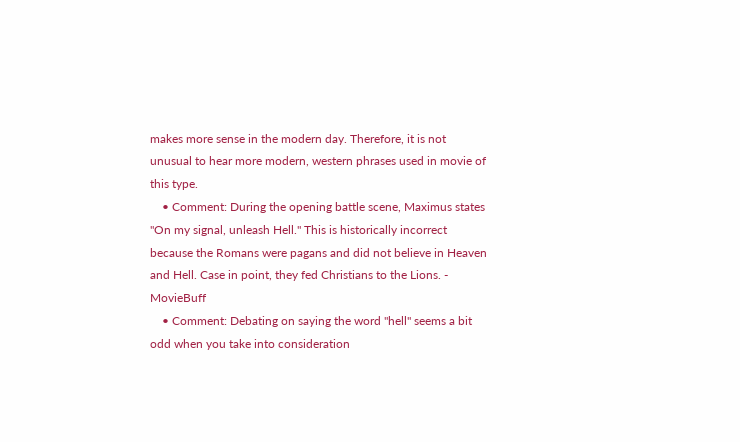makes more sense in the modern day. Therefore, it is not unusual to hear more modern, western phrases used in movie of this type.
    • Comment: During the opening battle scene, Maximus states "On my signal, unleash Hell." This is historically incorrect because the Romans were pagans and did not believe in Heaven and Hell. Case in point, they fed Christians to the Lions. - MovieBuff
    • Comment: Debating on saying the word "hell" seems a bit odd when you take into consideration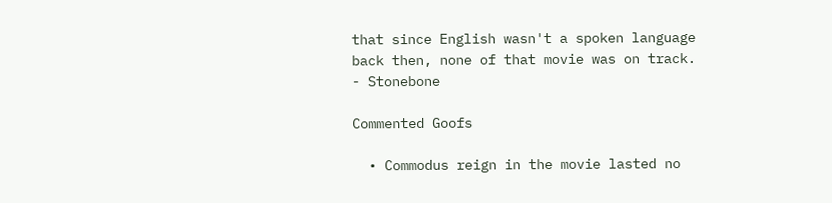that since English wasn't a spoken language back then, none of that movie was on track. - Stonebone

Commented Goofs

  • Commodus reign in the movie lasted no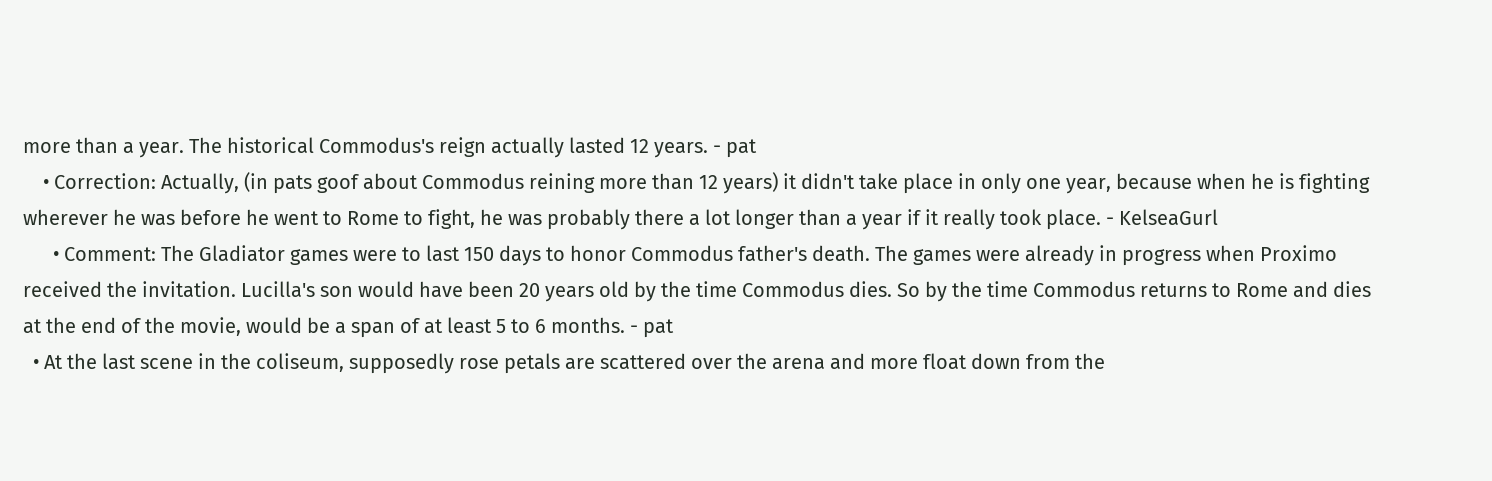more than a year. The historical Commodus's reign actually lasted 12 years. - pat
    • Correction: Actually, (in pats goof about Commodus reining more than 12 years) it didn't take place in only one year, because when he is fighting wherever he was before he went to Rome to fight, he was probably there a lot longer than a year if it really took place. - KelseaGurl
      • Comment: The Gladiator games were to last 150 days to honor Commodus father's death. The games were already in progress when Proximo received the invitation. Lucilla's son would have been 20 years old by the time Commodus dies. So by the time Commodus returns to Rome and dies at the end of the movie, would be a span of at least 5 to 6 months. - pat
  • At the last scene in the coliseum, supposedly rose petals are scattered over the arena and more float down from the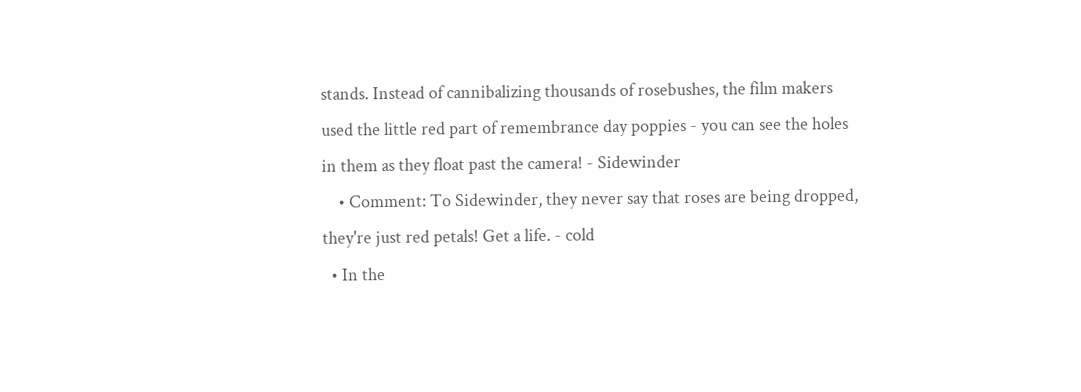stands. Instead of cannibalizing thousands of rosebushes, the film makers used the little red part of remembrance day poppies - you can see the holes in them as they float past the camera! - Sidewinder
    • Comment: To Sidewinder, they never say that roses are being dropped, they're just red petals! Get a life. - cold
  • In the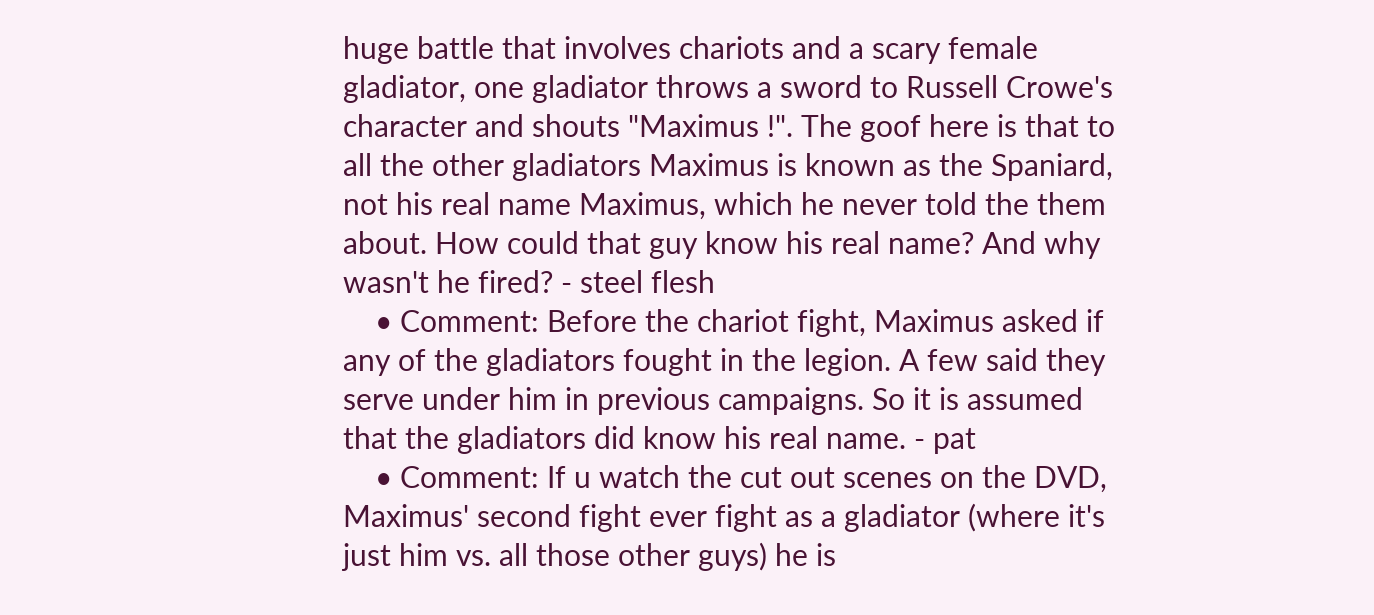huge battle that involves chariots and a scary female gladiator, one gladiator throws a sword to Russell Crowe's character and shouts "Maximus !". The goof here is that to all the other gladiators Maximus is known as the Spaniard, not his real name Maximus, which he never told the them about. How could that guy know his real name? And why wasn't he fired? - steel flesh
    • Comment: Before the chariot fight, Maximus asked if any of the gladiators fought in the legion. A few said they serve under him in previous campaigns. So it is assumed that the gladiators did know his real name. - pat
    • Comment: If u watch the cut out scenes on the DVD, Maximus' second fight ever fight as a gladiator (where it's just him vs. all those other guys) he is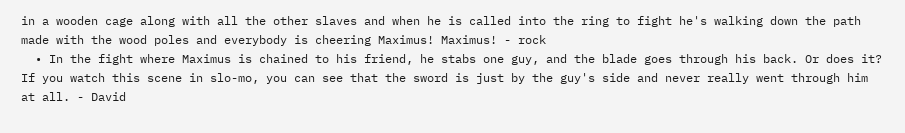in a wooden cage along with all the other slaves and when he is called into the ring to fight he's walking down the path made with the wood poles and everybody is cheering Maximus! Maximus! - rock
  • In the fight where Maximus is chained to his friend, he stabs one guy, and the blade goes through his back. Or does it? If you watch this scene in slo-mo, you can see that the sword is just by the guy's side and never really went through him at all. - David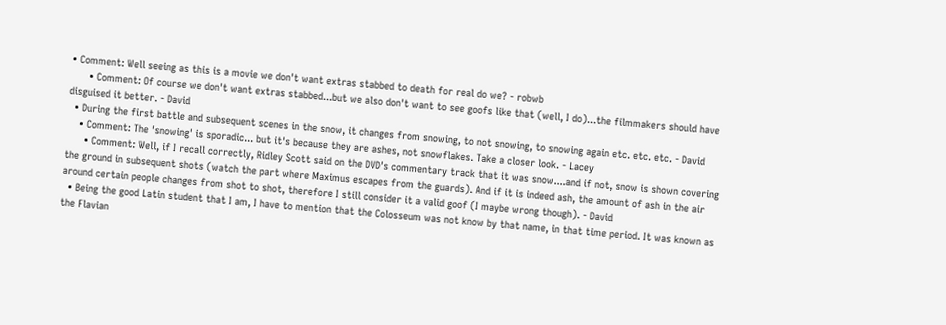• Comment: Well seeing as this is a movie we don't want extras stabbed to death for real do we? - robwb
      • Comment: Of course we don't want extras stabbed...but we also don't want to see goofs like that (well, I do)...the filmmakers should have disguised it better. - David
  • During the first battle and subsequent scenes in the snow, it changes from snowing, to not snowing, to snowing again etc. etc. etc. - David
    • Comment: The 'snowing' is sporadic... but it's because they are ashes, not snowflakes. Take a closer look. - Lacey
      • Comment: Well, if I recall correctly, Ridley Scott said on the DVD's commentary track that it was snow....and if not, snow is shown covering the ground in subsequent shots (watch the part where Maximus escapes from the guards). And if it is indeed ash, the amount of ash in the air around certain people changes from shot to shot, therefore I still consider it a valid goof (I maybe wrong though). - David
  • Being the good Latin student that I am, I have to mention that the Colosseum was not know by that name, in that time period. It was known as the Flavian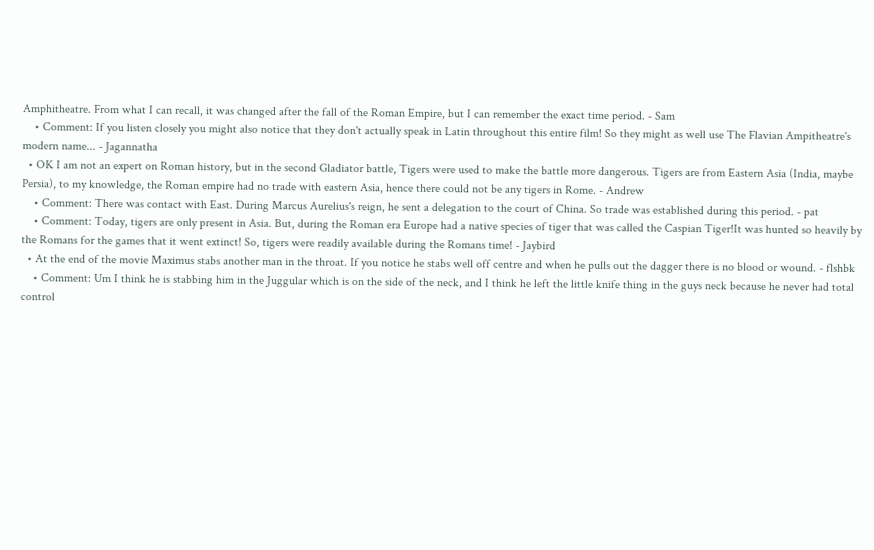Amphitheatre. From what I can recall, it was changed after the fall of the Roman Empire, but I can remember the exact time period. - Sam
    • Comment: If you listen closely you might also notice that they don't actually speak in Latin throughout this entire film! So they might as well use The Flavian Ampitheatre's modern name... - Jagannatha
  • OK I am not an expert on Roman history, but in the second Gladiator battle, Tigers were used to make the battle more dangerous. Tigers are from Eastern Asia (India, maybe Persia), to my knowledge, the Roman empire had no trade with eastern Asia, hence there could not be any tigers in Rome. - Andrew
    • Comment: There was contact with East. During Marcus Aurelius's reign, he sent a delegation to the court of China. So trade was established during this period. - pat
    • Comment: Today, tigers are only present in Asia. But, during the Roman era Europe had a native species of tiger that was called the Caspian Tiger!It was hunted so heavily by the Romans for the games that it went extinct! So, tigers were readily available during the Romans time! - Jaybird
  • At the end of the movie Maximus stabs another man in the throat. If you notice he stabs well off centre and when he pulls out the dagger there is no blood or wound. - flshbk
    • Comment: Um I think he is stabbing him in the Juggular which is on the side of the neck, and I think he left the little knife thing in the guys neck because he never had total control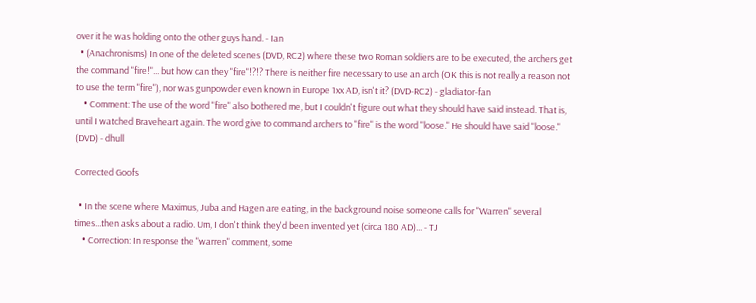over it he was holding onto the other guys hand. - Ian
  • (Anachronisms) In one of the deleted scenes (DVD, RC2) where these two Roman soldiers are to be executed, the archers get the command "fire!"... but how can they "fire"!?!? There is neither fire necessary to use an arch (OK this is not really a reason not to use the term "fire"), nor was gunpowder even known in Europe 1xx AD, isn't it? (DVD-RC2) - gladiator-fan
    • Comment: The use of the word "fire" also bothered me, but I couldn't figure out what they should have said instead. That is, until I watched Braveheart again. The word give to command archers to "fire" is the word "loose." He should have said "loose." (DVD) - dhull

Corrected Goofs

  • In the scene where Maximus, Juba and Hagen are eating, in the background noise someone calls for "Warren" several times...then asks about a radio. Um, I don't think they'd been invented yet (circa 180 AD)... - TJ
    • Correction: In response the "warren" comment, some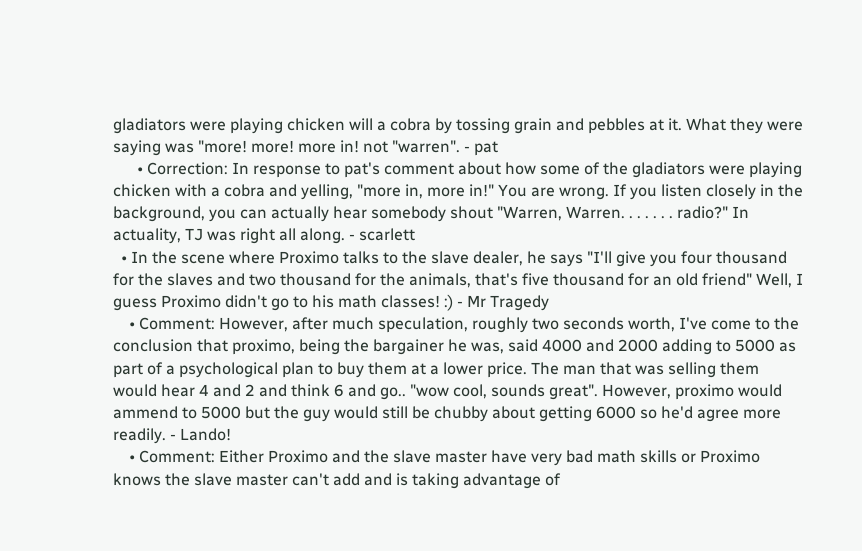gladiators were playing chicken will a cobra by tossing grain and pebbles at it. What they were saying was "more! more! more in! not "warren". - pat
      • Correction: In response to pat's comment about how some of the gladiators were playing chicken with a cobra and yelling, "more in, more in!" You are wrong. If you listen closely in the background, you can actually hear somebody shout "Warren, Warren. . . . . . . radio?" In actuality, TJ was right all along. - scarlett
  • In the scene where Proximo talks to the slave dealer, he says "I'll give you four thousand for the slaves and two thousand for the animals, that's five thousand for an old friend" Well, I guess Proximo didn't go to his math classes! :) - Mr Tragedy
    • Comment: However, after much speculation, roughly two seconds worth, I've come to the conclusion that proximo, being the bargainer he was, said 4000 and 2000 adding to 5000 as part of a psychological plan to buy them at a lower price. The man that was selling them would hear 4 and 2 and think 6 and go.. "wow cool, sounds great". However, proximo would ammend to 5000 but the guy would still be chubby about getting 6000 so he'd agree more readily. - Lando!
    • Comment: Either Proximo and the slave master have very bad math skills or Proximo knows the slave master can't add and is taking advantage of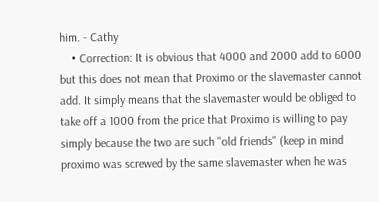him. - Cathy
    • Correction: It is obvious that 4000 and 2000 add to 6000 but this does not mean that Proximo or the slavemaster cannot add. It simply means that the slavemaster would be obliged to take off a 1000 from the price that Proximo is willing to pay simply because the two are such "old friends" (keep in mind proximo was screwed by the same slavemaster when he was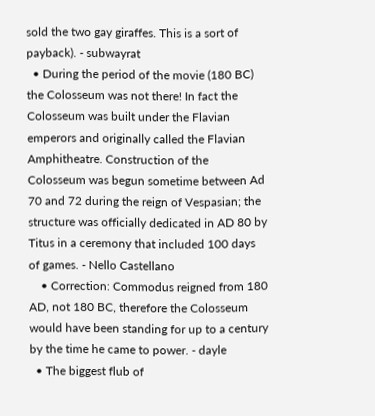sold the two gay giraffes. This is a sort of payback). - subwayrat
  • During the period of the movie (180 BC) the Colosseum was not there! In fact the Colosseum was built under the Flavian emperors and originally called the Flavian Amphitheatre. Construction of the Colosseum was begun sometime between Ad 70 and 72 during the reign of Vespasian; the structure was officially dedicated in AD 80 by Titus in a ceremony that included 100 days of games. - Nello Castellano
    • Correction: Commodus reigned from 180 AD, not 180 BC, therefore the Colosseum would have been standing for up to a century by the time he came to power. - dayle
  • The biggest flub of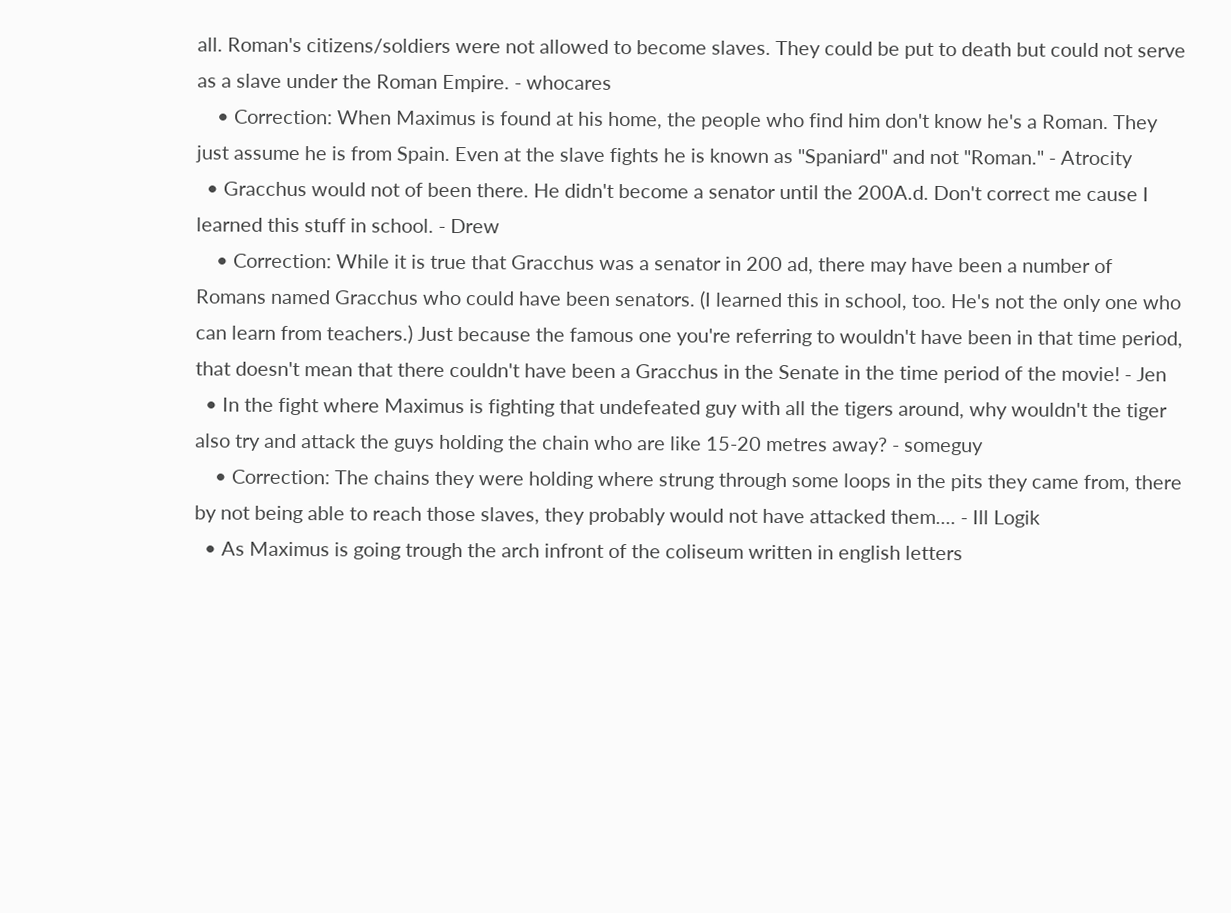all. Roman's citizens/soldiers were not allowed to become slaves. They could be put to death but could not serve as a slave under the Roman Empire. - whocares
    • Correction: When Maximus is found at his home, the people who find him don't know he's a Roman. They just assume he is from Spain. Even at the slave fights he is known as "Spaniard" and not "Roman." - Atrocity
  • Gracchus would not of been there. He didn't become a senator until the 200A.d. Don't correct me cause I learned this stuff in school. - Drew
    • Correction: While it is true that Gracchus was a senator in 200 ad, there may have been a number of Romans named Gracchus who could have been senators. (I learned this in school, too. He's not the only one who can learn from teachers.) Just because the famous one you're referring to wouldn't have been in that time period, that doesn't mean that there couldn't have been a Gracchus in the Senate in the time period of the movie! - Jen
  • In the fight where Maximus is fighting that undefeated guy with all the tigers around, why wouldn't the tiger also try and attack the guys holding the chain who are like 15-20 metres away? - someguy
    • Correction: The chains they were holding where strung through some loops in the pits they came from, there by not being able to reach those slaves, they probably would not have attacked them.... - Ill Logik
  • As Maximus is going trough the arch infront of the coliseum written in english letters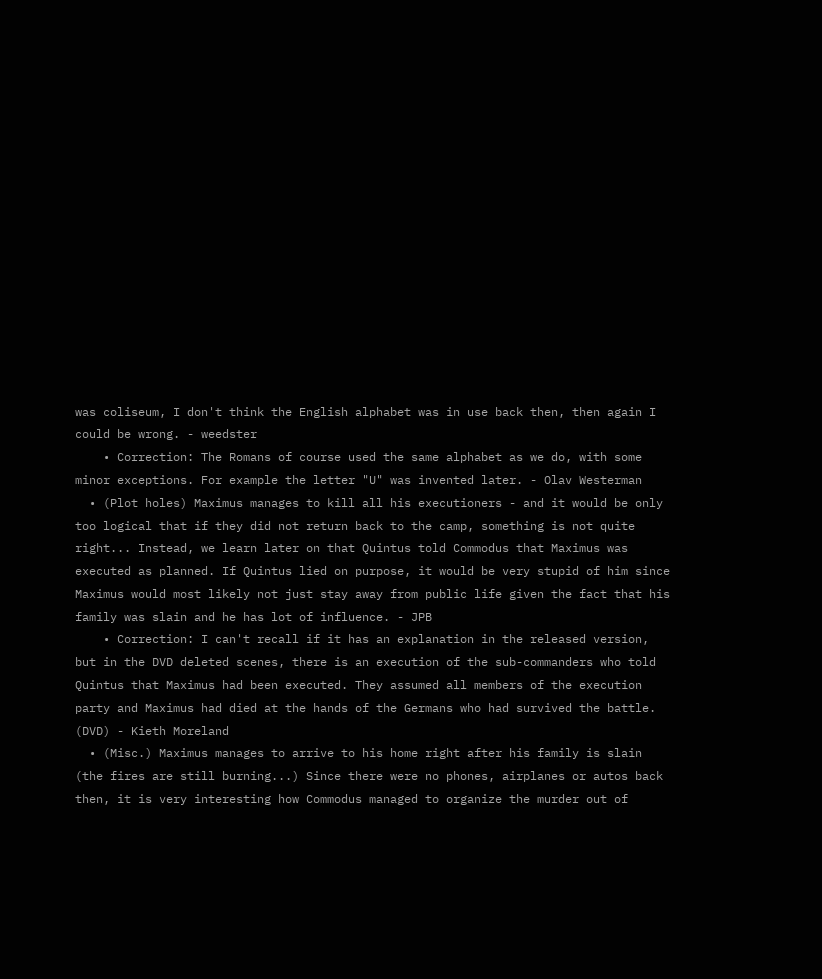was coliseum, I don't think the English alphabet was in use back then, then again I could be wrong. - weedster
    • Correction: The Romans of course used the same alphabet as we do, with some minor exceptions. For example the letter "U" was invented later. - Olav Westerman
  • (Plot holes) Maximus manages to kill all his executioners - and it would be only too logical that if they did not return back to the camp, something is not quite right... Instead, we learn later on that Quintus told Commodus that Maximus was executed as planned. If Quintus lied on purpose, it would be very stupid of him since Maximus would most likely not just stay away from public life given the fact that his family was slain and he has lot of influence. - JPB
    • Correction: I can't recall if it has an explanation in the released version, but in the DVD deleted scenes, there is an execution of the sub-commanders who told Quintus that Maximus had been executed. They assumed all members of the execution party and Maximus had died at the hands of the Germans who had survived the battle. (DVD) - Kieth Moreland
  • (Misc.) Maximus manages to arrive to his home right after his family is slain (the fires are still burning...) Since there were no phones, airplanes or autos back then, it is very interesting how Commodus managed to organize the murder out of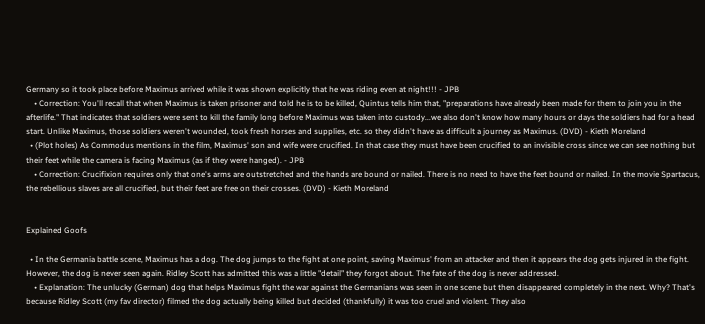Germany so it took place before Maximus arrived while it was shown explicitly that he was riding even at night!!! - JPB
    • Correction: You'll recall that when Maximus is taken prisoner and told he is to be killed, Quintus tells him that, "preparations have already been made for them to join you in the afterlife." That indicates that soldiers were sent to kill the family long before Maximus was taken into custody...we also don't know how many hours or days the soldiers had for a head start. Unlike Maximus, those soldiers weren't wounded, took fresh horses and supplies, etc. so they didn't have as difficult a journey as Maximus. (DVD) - Kieth Moreland
  • (Plot holes) As Commodus mentions in the film, Maximus' son and wife were crucified. In that case they must have been crucified to an invisible cross since we can see nothing but their feet while the camera is facing Maximus (as if they were hanged). - JPB
    • Correction: Crucifixion requires only that one's arms are outstretched and the hands are bound or nailed. There is no need to have the feet bound or nailed. In the movie Spartacus, the rebellious slaves are all crucified, but their feet are free on their crosses. (DVD) - Kieth Moreland


Explained Goofs

  • In the Germania battle scene, Maximus has a dog. The dog jumps to the fight at one point, saving Maximus' from an attacker and then it appears the dog gets injured in the fight. However, the dog is never seen again. Ridley Scott has admitted this was a little "detail" they forgot about. The fate of the dog is never addressed.
    • Explanation: The unlucky (German) dog that helps Maximus fight the war against the Germanians was seen in one scene but then disappeared completely in the next. Why? That's because Ridley Scott (my fav director) filmed the dog actually being killed but decided (thankfully) it was too cruel and violent. They also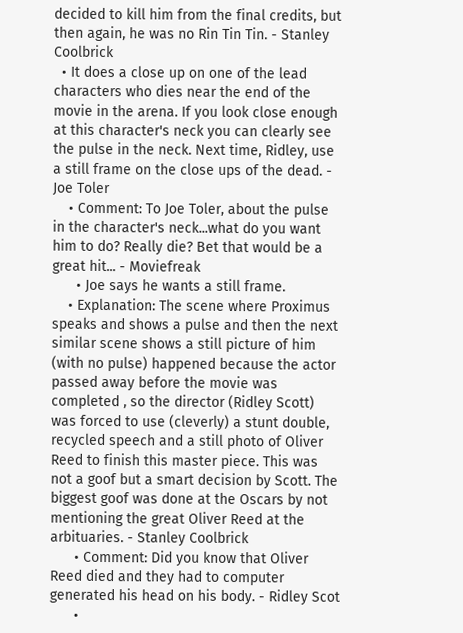decided to kill him from the final credits, but then again, he was no Rin Tin Tin. - Stanley Coolbrick
  • It does a close up on one of the lead characters who dies near the end of the movie in the arena. If you look close enough at this character's neck you can clearly see the pulse in the neck. Next time, Ridley, use a still frame on the close ups of the dead. - Joe Toler
    • Comment: To Joe Toler, about the pulse in the character's neck...what do you want him to do? Really die? Bet that would be a great hit... - Moviefreak
      • Joe says he wants a still frame.
    • Explanation: The scene where Proximus speaks and shows a pulse and then the next similar scene shows a still picture of him (with no pulse) happened because the actor passed away before the movie was completed , so the director (Ridley Scott) was forced to use (cleverly) a stunt double, recycled speech and a still photo of Oliver Reed to finish this master piece. This was not a goof but a smart decision by Scott. The biggest goof was done at the Oscars by not mentioning the great Oliver Reed at the arbituaries. - Stanley Coolbrick
      • Comment: Did you know that Oliver Reed died and they had to computer generated his head on his body. - Ridley Scot
      •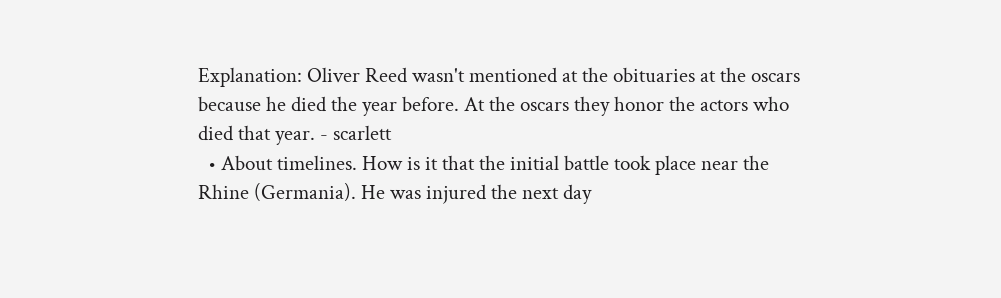Explanation: Oliver Reed wasn't mentioned at the obituaries at the oscars because he died the year before. At the oscars they honor the actors who died that year. - scarlett
  • About timelines. How is it that the initial battle took place near the Rhine (Germania). He was injured the next day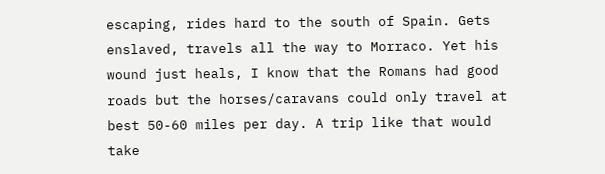escaping, rides hard to the south of Spain. Gets enslaved, travels all the way to Morraco. Yet his wound just heals, I know that the Romans had good roads but the horses/caravans could only travel at best 50-60 miles per day. A trip like that would take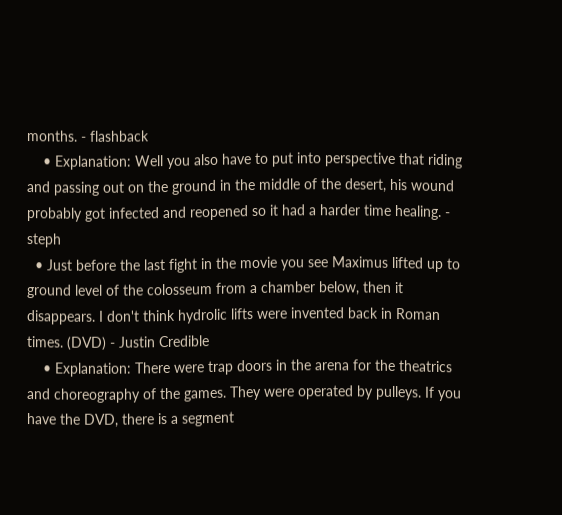months. - flashback
    • Explanation: Well you also have to put into perspective that riding and passing out on the ground in the middle of the desert, his wound probably got infected and reopened so it had a harder time healing. - steph
  • Just before the last fight in the movie you see Maximus lifted up to ground level of the colosseum from a chamber below, then it disappears. I don't think hydrolic lifts were invented back in Roman times. (DVD) - Justin Credible
    • Explanation: There were trap doors in the arena for the theatrics and choreography of the games. They were operated by pulleys. If you have the DVD, there is a segment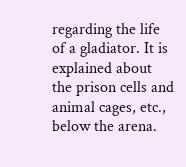regarding the life of a gladiator. It is explained about the prison cells and animal cages, etc., below the arena.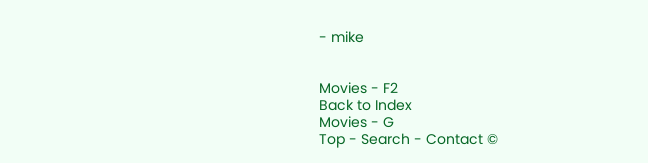- mike


Movies - F2
Back to Index
Movies - G
Top - Search - Contact ©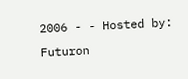2006 - - Hosted by: Futuron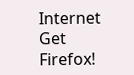Internet   Get Firefox!